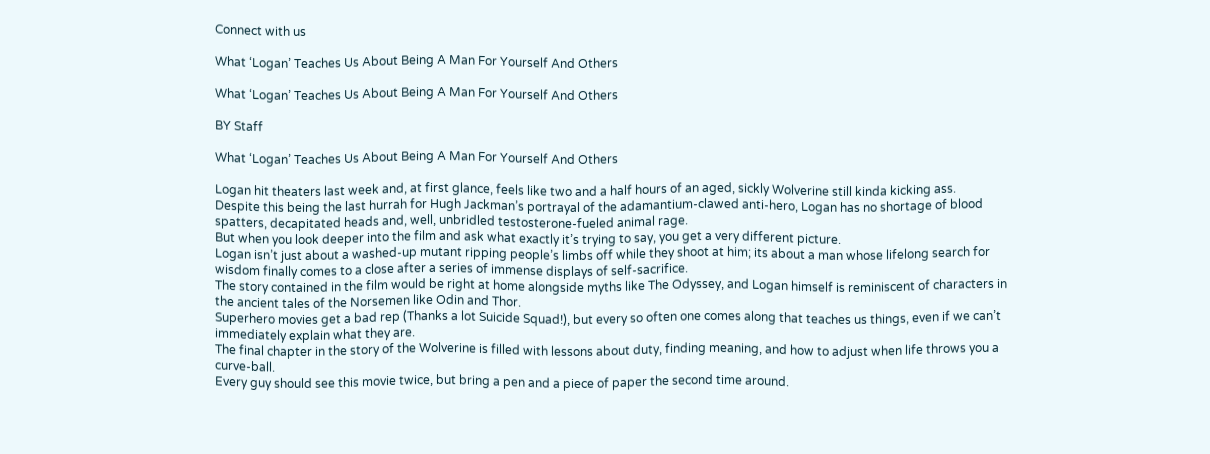Connect with us

What ‘Logan’ Teaches Us About Being A Man For Yourself And Others

What ‘Logan’ Teaches Us About Being A Man For Yourself And Others

BY Staff

What ‘Logan’ Teaches Us About Being A Man For Yourself And Others

Logan hit theaters last week and, at first glance, feels like two and a half hours of an aged, sickly Wolverine still kinda kicking ass.
Despite this being the last hurrah for Hugh Jackman’s portrayal of the adamantium-clawed anti-hero, Logan has no shortage of blood spatters, decapitated heads and, well, unbridled testosterone-fueled animal rage.
But when you look deeper into the film and ask what exactly it’s trying to say, you get a very different picture.
Logan isn’t just about a washed-up mutant ripping people’s limbs off while they shoot at him; its about a man whose lifelong search for wisdom finally comes to a close after a series of immense displays of self-sacrifice.
The story contained in the film would be right at home alongside myths like The Odyssey, and Logan himself is reminiscent of characters in the ancient tales of the Norsemen like Odin and Thor.
Superhero movies get a bad rep (Thanks a lot Suicide Squad!), but every so often one comes along that teaches us things, even if we can’t immediately explain what they are.
The final chapter in the story of the Wolverine is filled with lessons about duty, finding meaning, and how to adjust when life throws you a curve-ball.
Every guy should see this movie twice, but bring a pen and a piece of paper the second time around.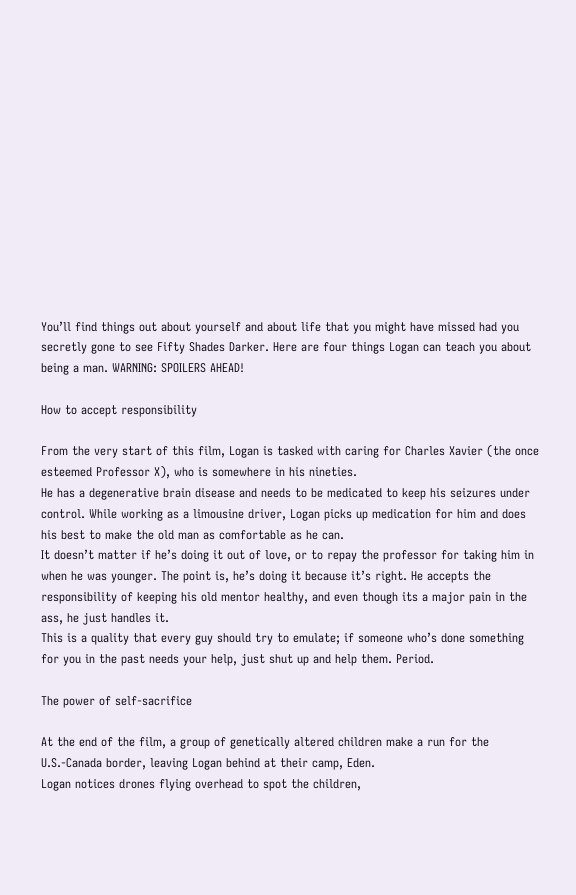You’ll find things out about yourself and about life that you might have missed had you secretly gone to see Fifty Shades Darker. Here are four things Logan can teach you about being a man. WARNING: SPOILERS AHEAD!

How to accept responsibility

From the very start of this film, Logan is tasked with caring for Charles Xavier (the once esteemed Professor X), who is somewhere in his nineties.
He has a degenerative brain disease and needs to be medicated to keep his seizures under control. While working as a limousine driver, Logan picks up medication for him and does his best to make the old man as comfortable as he can.
It doesn’t matter if he’s doing it out of love, or to repay the professor for taking him in when he was younger. The point is, he’s doing it because it’s right. He accepts the responsibility of keeping his old mentor healthy, and even though its a major pain in the ass, he just handles it.
This is a quality that every guy should try to emulate; if someone who’s done something for you in the past needs your help, just shut up and help them. Period.

The power of self-sacrifice

At the end of the film, a group of genetically altered children make a run for the U.S.-Canada border, leaving Logan behind at their camp, Eden.
Logan notices drones flying overhead to spot the children,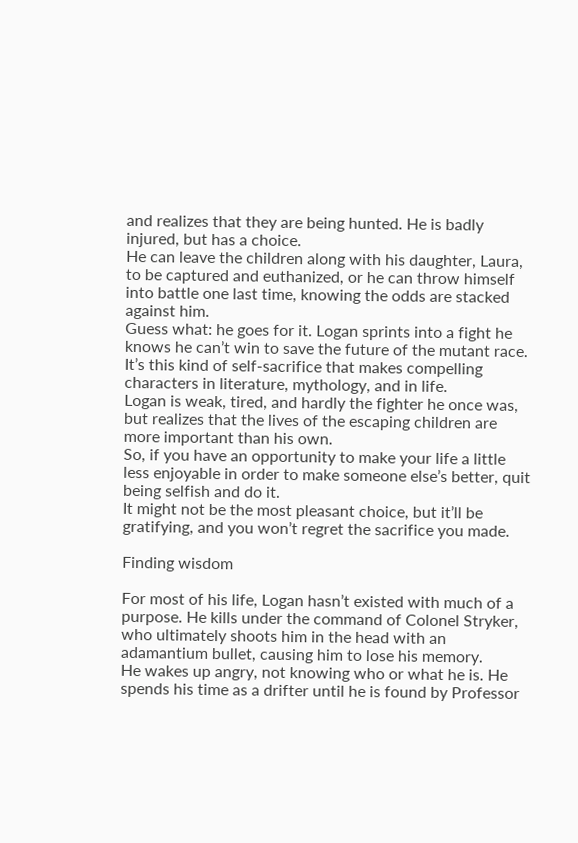and realizes that they are being hunted. He is badly injured, but has a choice.
He can leave the children along with his daughter, Laura, to be captured and euthanized, or he can throw himself into battle one last time, knowing the odds are stacked against him.
Guess what: he goes for it. Logan sprints into a fight he knows he can’t win to save the future of the mutant race.
It’s this kind of self-sacrifice that makes compelling characters in literature, mythology, and in life.
Logan is weak, tired, and hardly the fighter he once was, but realizes that the lives of the escaping children are more important than his own.
So, if you have an opportunity to make your life a little less enjoyable in order to make someone else’s better, quit being selfish and do it.
It might not be the most pleasant choice, but it’ll be gratifying, and you won’t regret the sacrifice you made.

Finding wisdom

For most of his life, Logan hasn’t existed with much of a purpose. He kills under the command of Colonel Stryker, who ultimately shoots him in the head with an adamantium bullet, causing him to lose his memory.
He wakes up angry, not knowing who or what he is. He spends his time as a drifter until he is found by Professor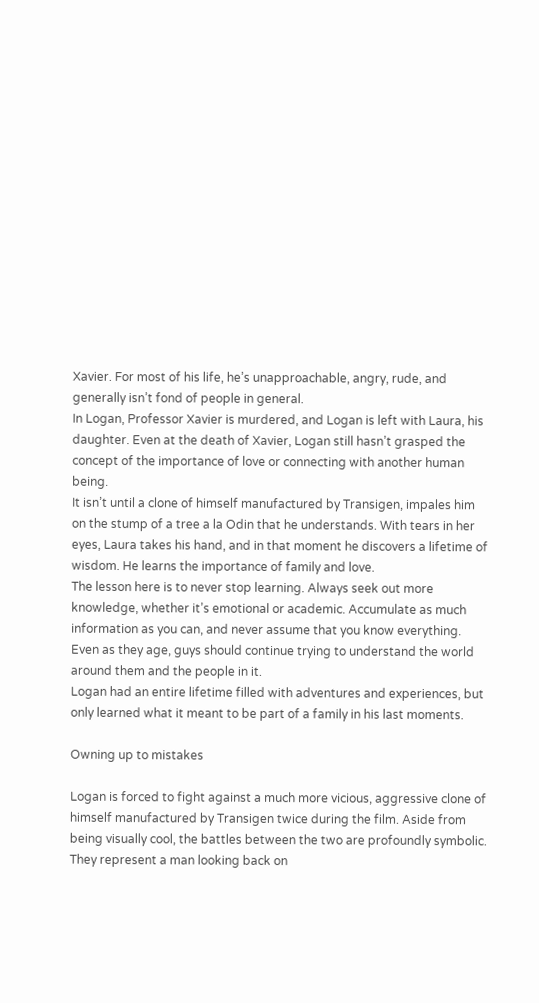Xavier. For most of his life, he’s unapproachable, angry, rude, and generally isn’t fond of people in general.
In Logan, Professor Xavier is murdered, and Logan is left with Laura, his daughter. Even at the death of Xavier, Logan still hasn’t grasped the concept of the importance of love or connecting with another human being.
It isn’t until a clone of himself manufactured by Transigen, impales him on the stump of a tree a la Odin that he understands. With tears in her eyes, Laura takes his hand, and in that moment he discovers a lifetime of wisdom. He learns the importance of family and love.
The lesson here is to never stop learning. Always seek out more knowledge, whether it’s emotional or academic. Accumulate as much information as you can, and never assume that you know everything.
Even as they age, guys should continue trying to understand the world around them and the people in it.
Logan had an entire lifetime filled with adventures and experiences, but only learned what it meant to be part of a family in his last moments.

Owning up to mistakes

Logan is forced to fight against a much more vicious, aggressive clone of himself manufactured by Transigen twice during the film. Aside from being visually cool, the battles between the two are profoundly symbolic.
They represent a man looking back on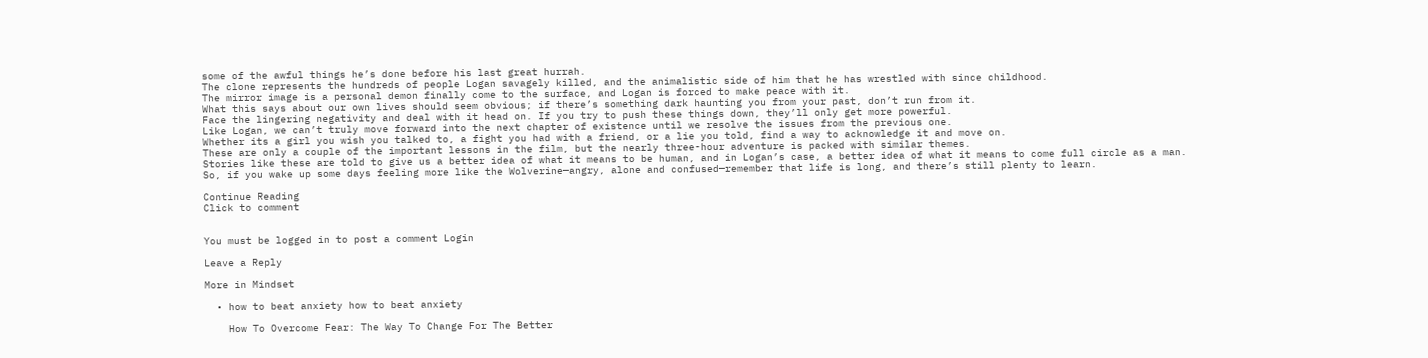some of the awful things he’s done before his last great hurrah.
The clone represents the hundreds of people Logan savagely killed, and the animalistic side of him that he has wrestled with since childhood.
The mirror image is a personal demon finally come to the surface, and Logan is forced to make peace with it.
What this says about our own lives should seem obvious; if there’s something dark haunting you from your past, don’t run from it.
Face the lingering negativity and deal with it head on. If you try to push these things down, they’ll only get more powerful.
Like Logan, we can’t truly move forward into the next chapter of existence until we resolve the issues from the previous one.
Whether its a girl you wish you talked to, a fight you had with a friend, or a lie you told, find a way to acknowledge it and move on.
These are only a couple of the important lessons in the film, but the nearly three-hour adventure is packed with similar themes.
Stories like these are told to give us a better idea of what it means to be human, and in Logan’s case, a better idea of what it means to come full circle as a man.
So, if you wake up some days feeling more like the Wolverine—angry, alone and confused—remember that life is long, and there’s still plenty to learn.

Continue Reading
Click to comment


You must be logged in to post a comment Login

Leave a Reply

More in Mindset

  • how to beat anxiety how to beat anxiety

    How To Overcome Fear: The Way To Change For The Better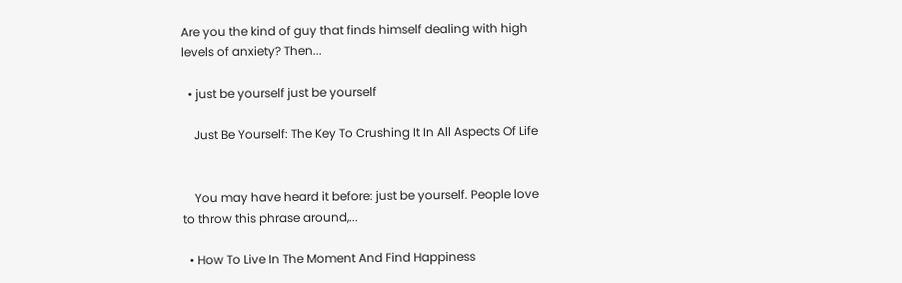Are you the kind of guy that finds himself dealing with high levels of anxiety? Then...

  • just be yourself just be yourself

    Just Be Yourself: The Key To Crushing It In All Aspects Of Life


    You may have heard it before: just be yourself. People love to throw this phrase around,...

  • How To Live In The Moment And Find Happiness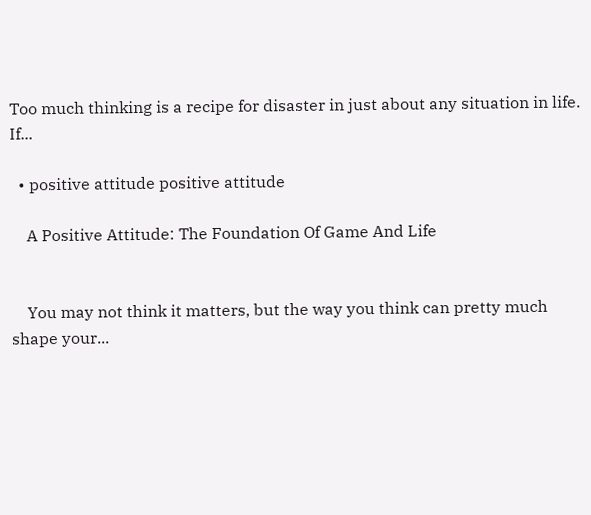Too much thinking is a recipe for disaster in just about any situation in life. If...

  • positive attitude positive attitude

    A Positive Attitude: The Foundation Of Game And Life


    You may not think it matters, but the way you think can pretty much shape your...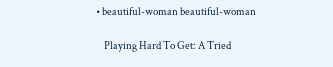• beautiful-woman beautiful-woman

    Playing Hard To Get: A Tried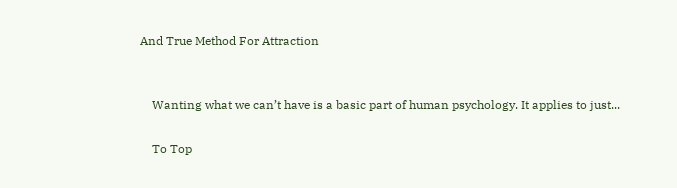And True Method For Attraction


    Wanting what we can’t have is a basic part of human psychology. It applies to just...

    To Top